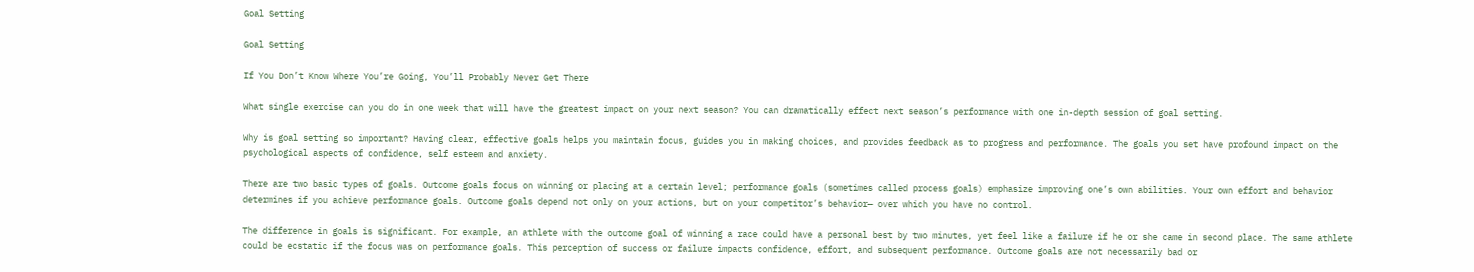Goal Setting

Goal Setting

If You Don’t Know Where You’re Going, You’ll Probably Never Get There

What single exercise can you do in one week that will have the greatest impact on your next season? You can dramatically effect next season’s performance with one in-depth session of goal setting.

Why is goal setting so important? Having clear, effective goals helps you maintain focus, guides you in making choices, and provides feedback as to progress and performance. The goals you set have profound impact on the psychological aspects of confidence, self esteem and anxiety.

There are two basic types of goals. Outcome goals focus on winning or placing at a certain level; performance goals (sometimes called process goals) emphasize improving one’s own abilities. Your own effort and behavior determines if you achieve performance goals. Outcome goals depend not only on your actions, but on your competitor’s behavior— over which you have no control.

The difference in goals is significant. For example, an athlete with the outcome goal of winning a race could have a personal best by two minutes, yet feel like a failure if he or she came in second place. The same athlete could be ecstatic if the focus was on performance goals. This perception of success or failure impacts confidence, effort, and subsequent performance. Outcome goals are not necessarily bad or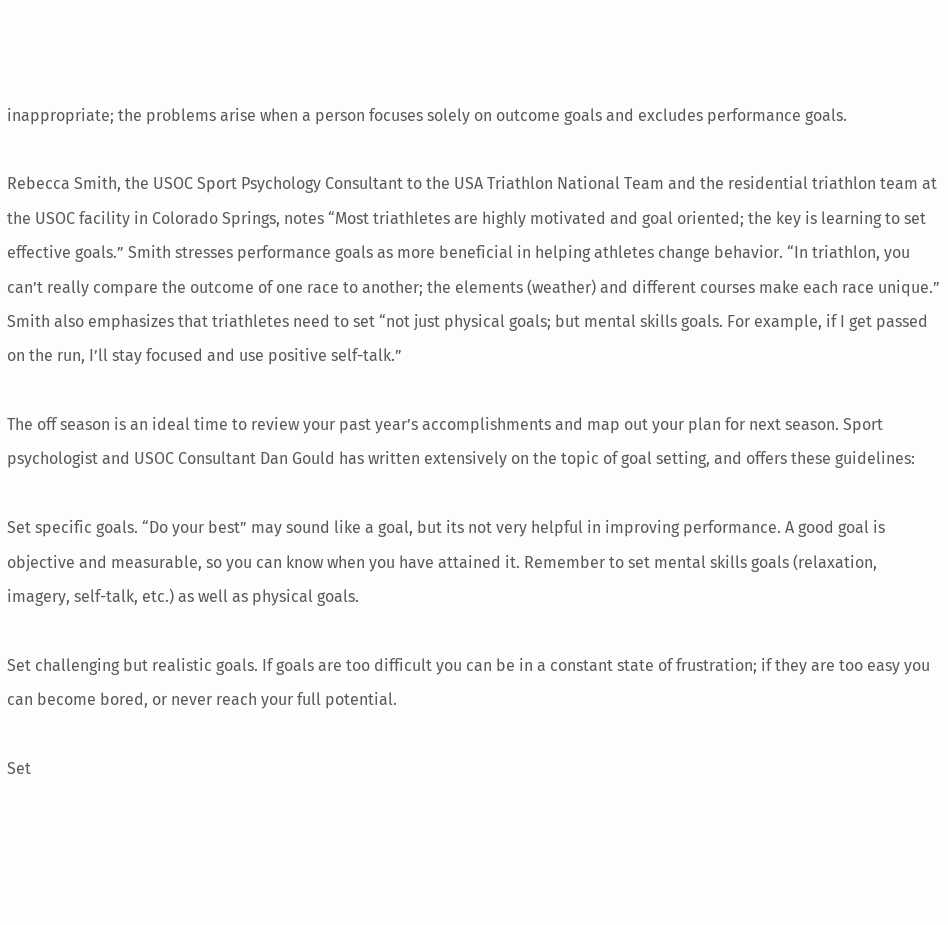inappropriate; the problems arise when a person focuses solely on outcome goals and excludes performance goals.

Rebecca Smith, the USOC Sport Psychology Consultant to the USA Triathlon National Team and the residential triathlon team at the USOC facility in Colorado Springs, notes “Most triathletes are highly motivated and goal oriented; the key is learning to set effective goals.” Smith stresses performance goals as more beneficial in helping athletes change behavior. “In triathlon, you can’t really compare the outcome of one race to another; the elements (weather) and different courses make each race unique.” Smith also emphasizes that triathletes need to set “not just physical goals; but mental skills goals. For example, if I get passed on the run, I’ll stay focused and use positive self-talk.”

The off season is an ideal time to review your past year’s accomplishments and map out your plan for next season. Sport psychologist and USOC Consultant Dan Gould has written extensively on the topic of goal setting, and offers these guidelines:

Set specific goals. “Do your best” may sound like a goal, but its not very helpful in improving performance. A good goal is objective and measurable, so you can know when you have attained it. Remember to set mental skills goals (relaxation, imagery, self-talk, etc.) as well as physical goals.

Set challenging but realistic goals. If goals are too difficult you can be in a constant state of frustration; if they are too easy you can become bored, or never reach your full potential.

Set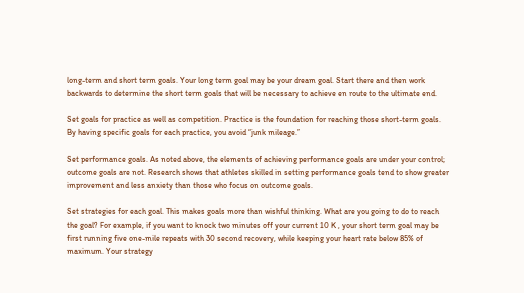long-term and short term goals. Your long term goal may be your dream goal. Start there and then work backwards to determine the short term goals that will be necessary to achieve en route to the ultimate end.

Set goals for practice as well as competition. Practice is the foundation for reaching those short-term goals. By having specific goals for each practice, you avoid “junk mileage.”

Set performance goals. As noted above, the elements of achieving performance goals are under your control; outcome goals are not. Research shows that athletes skilled in setting performance goals tend to show greater improvement and less anxiety than those who focus on outcome goals.

Set strategies for each goal. This makes goals more than wishful thinking. What are you going to do to reach the goal? For example, if you want to knock two minutes off your current 10 K , your short term goal may be first running five one-mile repeats with 30 second recovery, while keeping your heart rate below 85% of maximum. Your strategy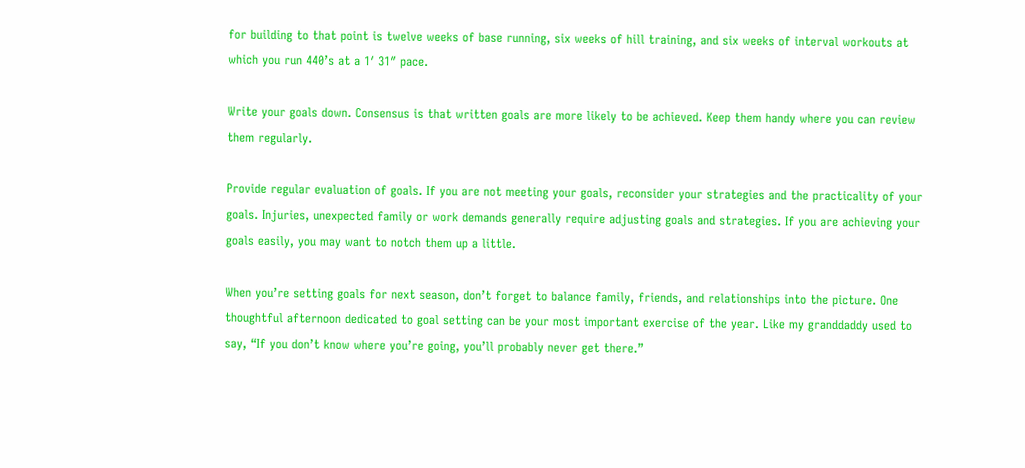for building to that point is twelve weeks of base running, six weeks of hill training, and six weeks of interval workouts at which you run 440’s at a 1′ 31″ pace.

Write your goals down. Consensus is that written goals are more likely to be achieved. Keep them handy where you can review them regularly.

Provide regular evaluation of goals. If you are not meeting your goals, reconsider your strategies and the practicality of your goals. Injuries, unexpected family or work demands generally require adjusting goals and strategies. If you are achieving your goals easily, you may want to notch them up a little.

When you’re setting goals for next season, don’t forget to balance family, friends, and relationships into the picture. One thoughtful afternoon dedicated to goal setting can be your most important exercise of the year. Like my granddaddy used to say, “If you don’t know where you’re going, you’ll probably never get there.”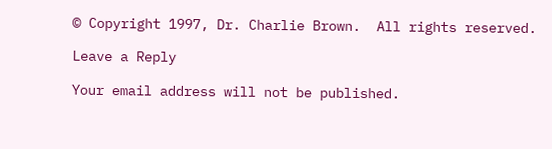© Copyright 1997, Dr. Charlie Brown.  All rights reserved.

Leave a Reply

Your email address will not be published.